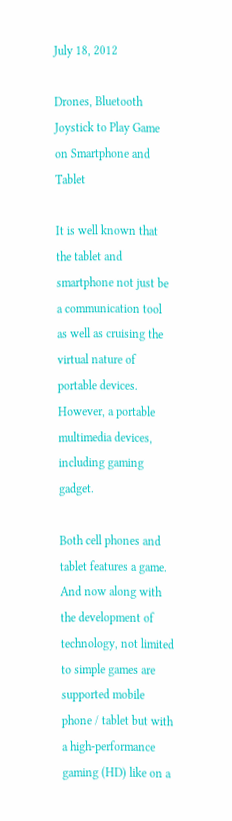July 18, 2012

Drones, Bluetooth Joystick to Play Game on Smartphone and Tablet

It is well known that the tablet and smartphone not just be a communication tool as well as cruising the virtual nature of portable devices. However, a portable multimedia devices, including gaming gadget.

Both cell phones and tablet features a game. And now along with the development of technology, not limited to simple games are supported mobile phone / tablet but with a high-performance gaming (HD) like on a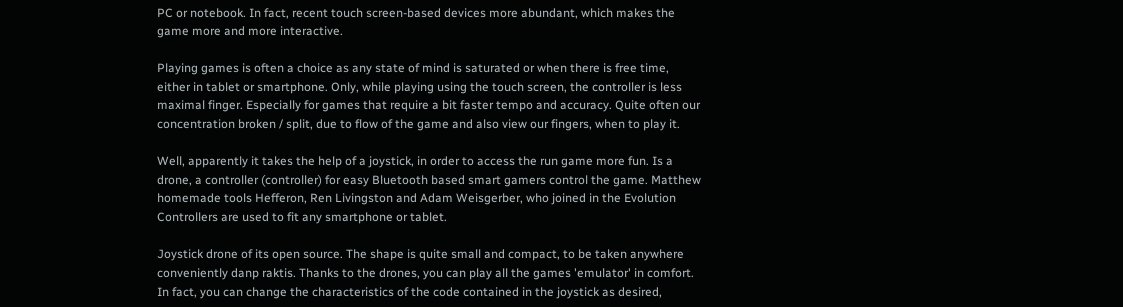PC or notebook. In fact, recent touch screen-based devices more abundant, which makes the game more and more interactive.

Playing games is often a choice as any state of mind is saturated or when there is free time, either in tablet or smartphone. Only, while playing using the touch screen, the controller is less maximal finger. Especially for games that require a bit faster tempo and accuracy. Quite often our concentration broken / split, due to flow of the game and also view our fingers, when to play it.

Well, apparently it takes the help of a joystick, in order to access the run game more fun. Is a drone, a controller (controller) for easy Bluetooth based smart gamers control the game. Matthew homemade tools Hefferon, Ren Livingston and Adam Weisgerber, who joined in the Evolution Controllers are used to fit any smartphone or tablet.

Joystick drone of its open source. The shape is quite small and compact, to be taken anywhere conveniently danp raktis. Thanks to the drones, you can play all the games 'emulator' in comfort. In fact, you can change the characteristics of the code contained in the joystick as desired,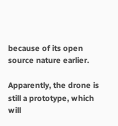because of its open source nature earlier.

Apparently, the drone is still a prototype, which will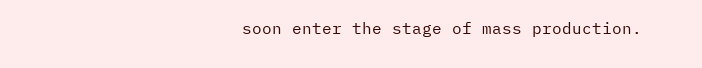soon enter the stage of mass production.